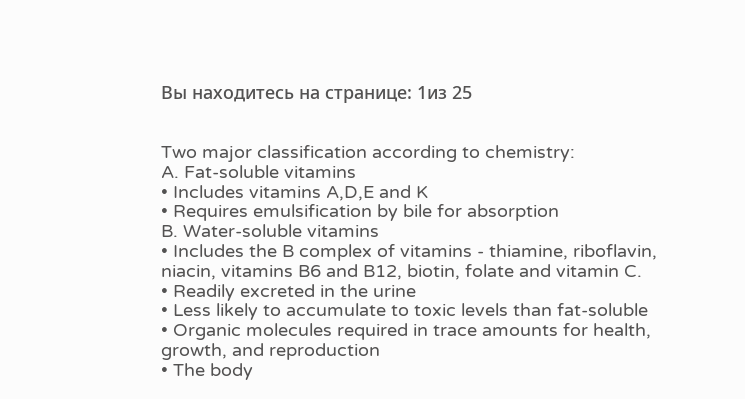Вы находитесь на странице: 1из 25


Two major classification according to chemistry:
A. Fat-soluble vitamins
• Includes vitamins A,D,E and K
• Requires emulsification by bile for absorption
B. Water-soluble vitamins
• Includes the B complex of vitamins - thiamine, riboflavin,
niacin, vitamins B6 and B12, biotin, folate and vitamin C.
• Readily excreted in the urine
• Less likely to accumulate to toxic levels than fat-soluble
• Organic molecules required in trace amounts for health,
growth, and reproduction
• The body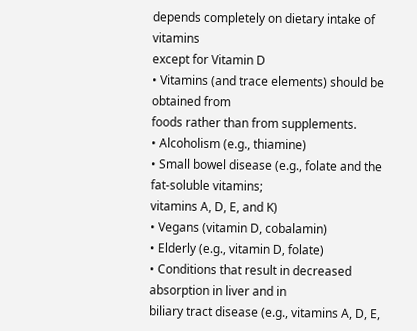depends completely on dietary intake of vitamins
except for Vitamin D
• Vitamins (and trace elements) should be obtained from
foods rather than from supplements.
• Alcoholism (e.g., thiamine)
• Small bowel disease (e.g., folate and the fat-soluble vitamins;
vitamins A, D, E, and K)
• Vegans (vitamin D, cobalamin)
• Elderly (e.g., vitamin D, folate)
• Conditions that result in decreased absorption in liver and in
biliary tract disease (e.g., vitamins A, D, E,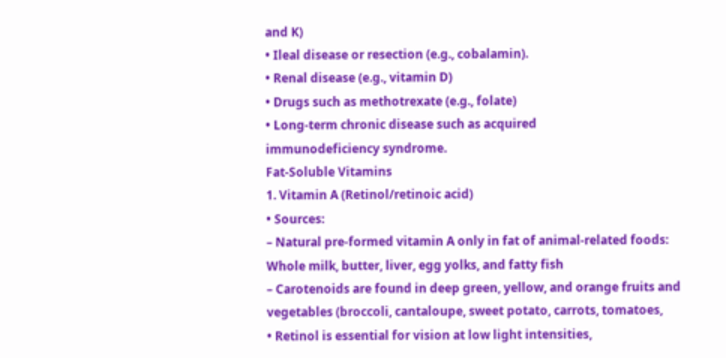and K)
• Ileal disease or resection (e.g., cobalamin).
• Renal disease (e.g., vitamin D)
• Drugs such as methotrexate (e.g., folate)
• Long-term chronic disease such as acquired
immunodeficiency syndrome.
Fat-Soluble Vitamins
1. Vitamin A (Retinol/retinoic acid)
• Sources:
– Natural pre-formed vitamin A only in fat of animal-related foods:
Whole milk, butter, liver, egg yolks, and fatty fish
– Carotenoids are found in deep green, yellow, and orange fruits and
vegetables (broccoli, cantaloupe, sweet potato, carrots, tomatoes,
• Retinol is essential for vision at low light intensities,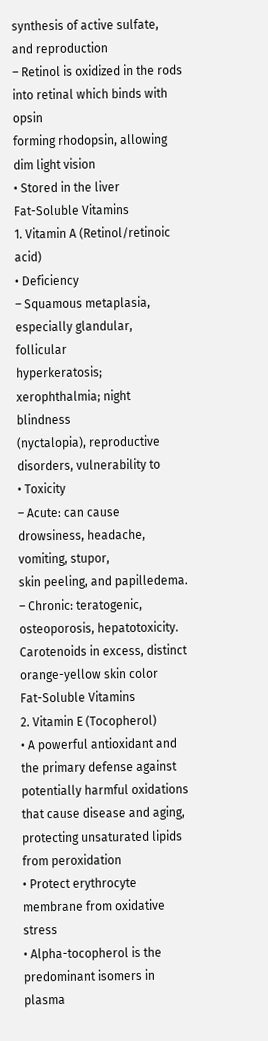synthesis of active sulfate, and reproduction
– Retinol is oxidized in the rods into retinal which binds with opsin
forming rhodopsin, allowing dim light vision
• Stored in the liver
Fat-Soluble Vitamins
1. Vitamin A (Retinol/retinoic acid)
• Deficiency
– Squamous metaplasia, especially glandular, follicular
hyperkeratosis; xerophthalmia; night blindness
(nyctalopia), reproductive disorders, vulnerability to
• Toxicity
– Acute: can cause drowsiness, headache, vomiting, stupor,
skin peeling, and papilledema.
– Chronic: teratogenic, osteoporosis, hepatotoxicity.
Carotenoids in excess, distinct orange-yellow skin color
Fat-Soluble Vitamins
2. Vitamin E (Tocopherol)
• A powerful antioxidant and the primary defense against
potentially harmful oxidations that cause disease and aging,
protecting unsaturated lipids from peroxidation
• Protect erythrocyte membrane from oxidative stress
• Alpha-tocopherol is the predominant isomers in plasma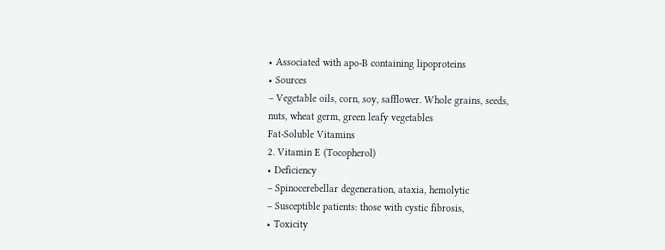• Associated with apo-B containing lipoproteins
• Sources
– Vegetable oils, corn, soy, safflower. Whole grains, seeds,
nuts, wheat germ, green leafy vegetables
Fat-Soluble Vitamins
2. Vitamin E (Tocopherol)
• Deficiency
– Spinocerebellar degeneration, ataxia, hemolytic
– Susceptible patients: those with cystic fibrosis,
• Toxicity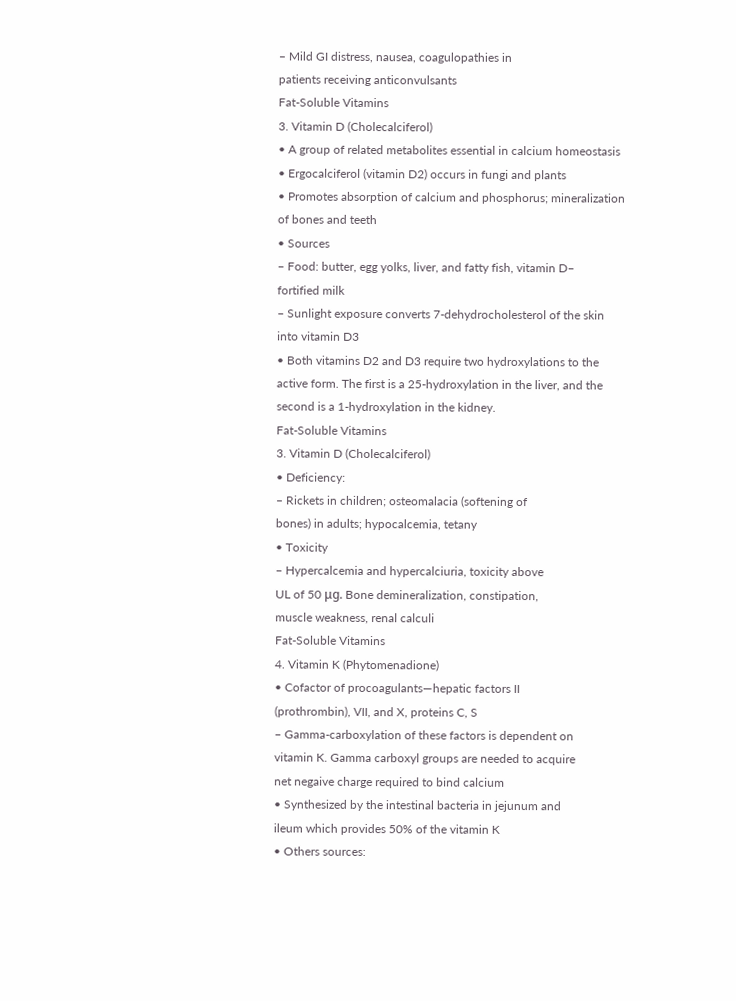– Mild GI distress, nausea, coagulopathies in
patients receiving anticonvulsants
Fat-Soluble Vitamins
3. Vitamin D (Cholecalciferol)
• A group of related metabolites essential in calcium homeostasis
• Ergocalciferol (vitamin D2) occurs in fungi and plants
• Promotes absorption of calcium and phosphorus; mineralization
of bones and teeth
• Sources
– Food: butter, egg yolks, liver, and fatty fish, vitamin D–
fortified milk
– Sunlight exposure converts 7-dehydrocholesterol of the skin
into vitamin D3
• Both vitamins D2 and D3 require two hydroxylations to the
active form. The first is a 25-hydroxylation in the liver, and the
second is a 1-hydroxylation in the kidney.
Fat-Soluble Vitamins
3. Vitamin D (Cholecalciferol)
• Deficiency:
– Rickets in children; osteomalacia (softening of
bones) in adults; hypocalcemia, tetany
• Toxicity
– Hypercalcemia and hypercalciuria, toxicity above
UL of 50 μg. Bone demineralization, constipation,
muscle weakness, renal calculi
Fat-Soluble Vitamins
4. Vitamin K (Phytomenadione)
• Cofactor of procoagulants—hepatic factors II
(prothrombin), VII, and X, proteins C, S
– Gamma-carboxylation of these factors is dependent on
vitamin K. Gamma carboxyl groups are needed to acquire
net negaive charge required to bind calcium
• Synthesized by the intestinal bacteria in jejunum and
ileum which provides 50% of the vitamin K
• Others sources: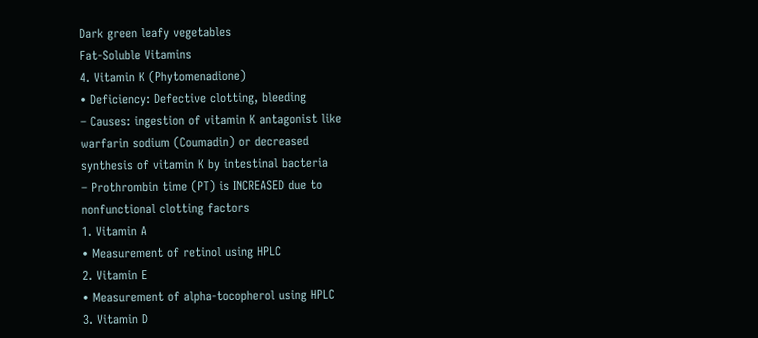Dark green leafy vegetables
Fat-Soluble Vitamins
4. Vitamin K (Phytomenadione)
• Deficiency: Defective clotting, bleeding
– Causes: ingestion of vitamin K antagonist like
warfarin sodium (Coumadin) or decreased
synthesis of vitamin K by intestinal bacteria
– Prothrombin time (PT) is INCREASED due to
nonfunctional clotting factors
1. Vitamin A
• Measurement of retinol using HPLC
2. Vitamin E
• Measurement of alpha-tocopherol using HPLC
3. Vitamin D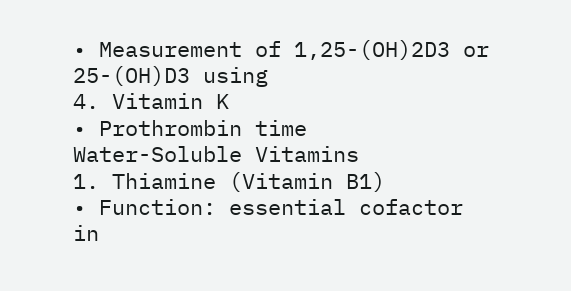• Measurement of 1,25-(OH)2D3 or 25-(OH)D3 using
4. Vitamin K
• Prothrombin time
Water-Soluble Vitamins
1. Thiamine (Vitamin B1)
• Function: essential cofactor in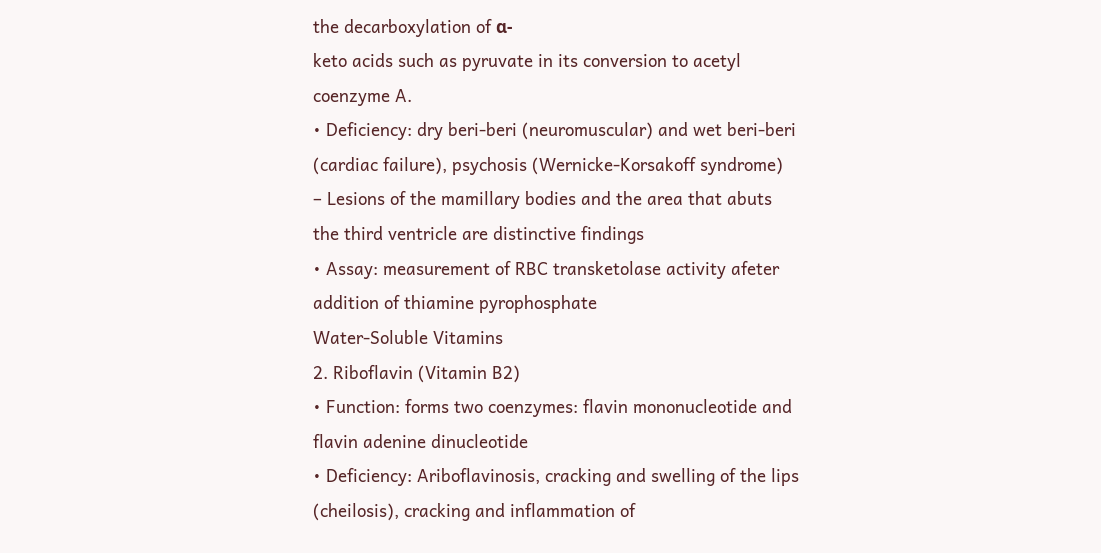the decarboxylation of α-
keto acids such as pyruvate in its conversion to acetyl
coenzyme A.
• Deficiency: dry beri-beri (neuromuscular) and wet beri-beri
(cardiac failure), psychosis (Wernicke-Korsakoff syndrome)
– Lesions of the mamillary bodies and the area that abuts
the third ventricle are distinctive findings
• Assay: measurement of RBC transketolase activity afeter
addition of thiamine pyrophosphate
Water-Soluble Vitamins
2. Riboflavin (Vitamin B2)
• Function: forms two coenzymes: flavin mononucleotide and
flavin adenine dinucleotide
• Deficiency: Ariboflavinosis, cracking and swelling of the lips
(cheilosis), cracking and inflammation of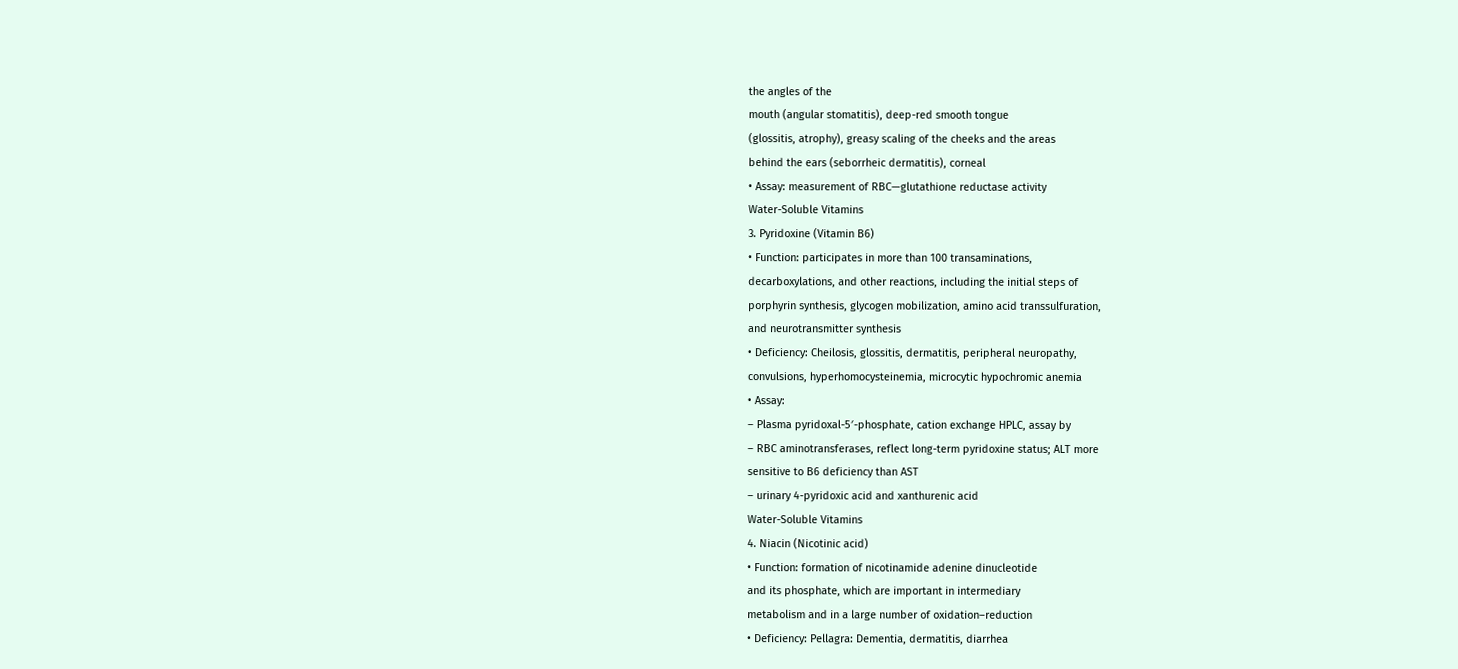the angles of the
mouth (angular stomatitis), deep-red smooth tongue
(glossitis, atrophy), greasy scaling of the cheeks and the areas
behind the ears (seborrheic dermatitis), corneal
• Assay: measurement of RBC—glutathione reductase activity
Water-Soluble Vitamins
3. Pyridoxine (Vitamin B6)
• Function: participates in more than 100 transaminations,
decarboxylations, and other reactions, including the initial steps of
porphyrin synthesis, glycogen mobilization, amino acid transsulfuration,
and neurotransmitter synthesis
• Deficiency: Cheilosis, glossitis, dermatitis, peripheral neuropathy,
convulsions, hyperhomocysteinemia, microcytic hypochromic anemia
• Assay:
– Plasma pyridoxal-5′-phosphate, cation exchange HPLC, assay by
– RBC aminotransferases, reflect long-term pyridoxine status; ALT more
sensitive to B6 deficiency than AST
– urinary 4-pyridoxic acid and xanthurenic acid
Water-Soluble Vitamins
4. Niacin (Nicotinic acid)
• Function: formation of nicotinamide adenine dinucleotide
and its phosphate, which are important in intermediary
metabolism and in a large number of oxidation–reduction
• Deficiency: Pellagra: Dementia, dermatitis, diarrhea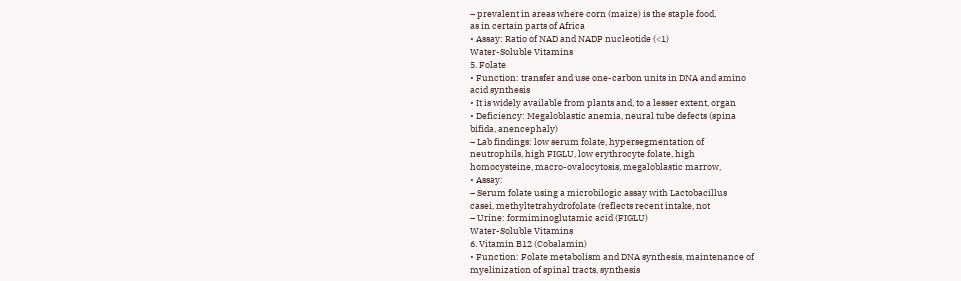– prevalent in areas where corn (maize) is the staple food,
as in certain parts of Africa
• Assay: Ratio of NAD and NADP nucleotide (<1)
Water-Soluble Vitamins
5. Folate
• Function: transfer and use one-carbon units in DNA and amino
acid synthesis
• It is widely available from plants and, to a lesser extent, organ
• Deficiency: Megaloblastic anemia, neural tube defects (spina
bifida, anencephaly)
– Lab findings: low serum folate, hypersegmentation of
neutrophils, high FIGLU, low erythrocyte folate, high
homocysteine, macro-ovalocytosis, megaloblastic marrow,
• Assay:
– Serum folate using a microbilogic assay with Lactobacillus
casei, methyltetrahydrofolate (reflects recent intake, not
– Urine: formiminoglutamic acid (FIGLU)
Water-Soluble Vitamins
6. Vitamin B12 (Cobalamin)
• Function: Folate metabolism and DNA synthesis, maintenance of
myelinization of spinal tracts, synthesis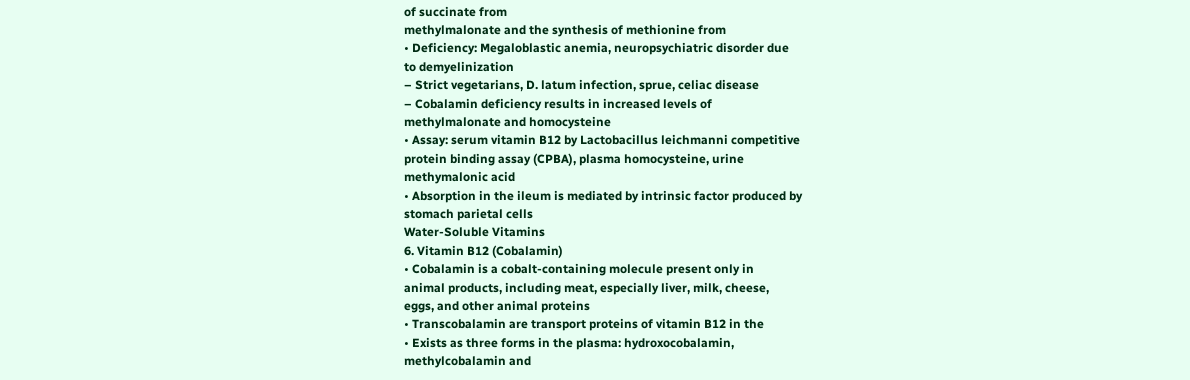of succinate from
methylmalonate and the synthesis of methionine from
• Deficiency: Megaloblastic anemia, neuropsychiatric disorder due
to demyelinization
– Strict vegetarians, D. latum infection, sprue, celiac disease
– Cobalamin deficiency results in increased levels of
methylmalonate and homocysteine
• Assay: serum vitamin B12 by Lactobacillus leichmanni competitive
protein binding assay (CPBA), plasma homocysteine, urine
methymalonic acid
• Absorption in the ileum is mediated by intrinsic factor produced by
stomach parietal cells
Water-Soluble Vitamins
6. Vitamin B12 (Cobalamin)
• Cobalamin is a cobalt-containing molecule present only in
animal products, including meat, especially liver, milk, cheese,
eggs, and other animal proteins
• Transcobalamin are transport proteins of vitamin B12 in the
• Exists as three forms in the plasma: hydroxocobalamin,
methylcobalamin and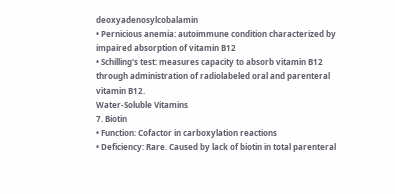deoxyadenosylcobalamin
• Pernicious anemia: autoimmune condition characterized by
impaired absorption of vitamin B12
• Schilling's test: measures capacity to absorb vitamin B12
through administration of radiolabeled oral and parenteral
vitamin B12.
Water-Soluble Vitamins
7. Biotin
• Function: Cofactor in carboxylation reactions
• Deficiency: Rare. Caused by lack of biotin in total parenteral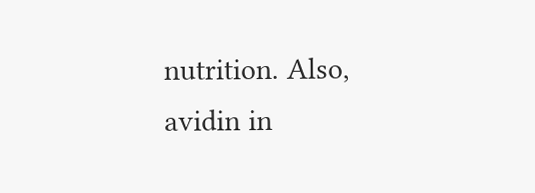nutrition. Also, avidin in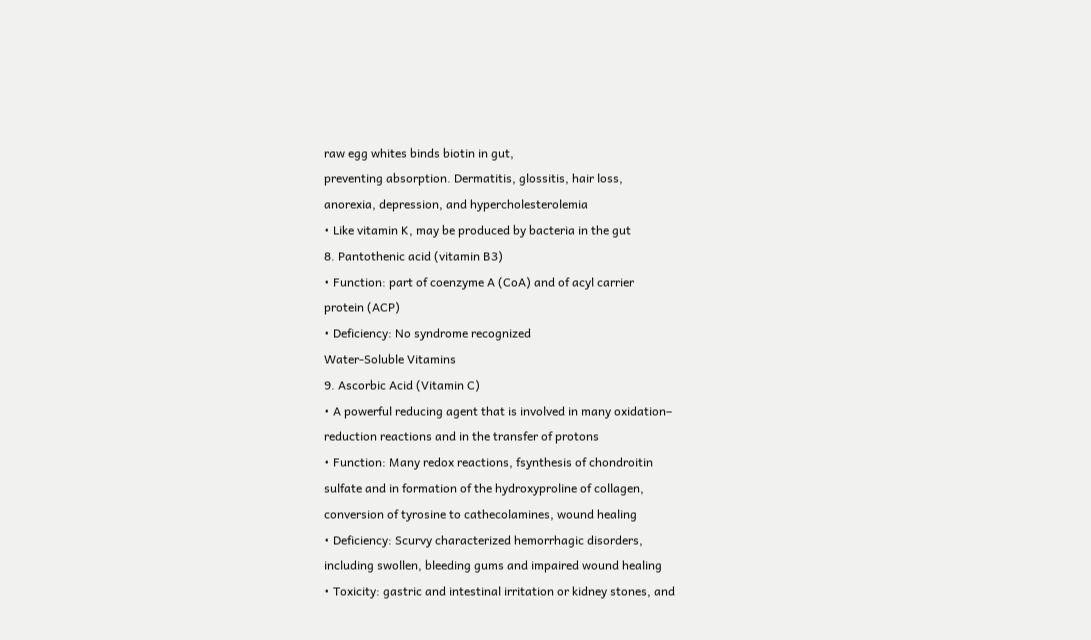raw egg whites binds biotin in gut,
preventing absorption. Dermatitis, glossitis, hair loss,
anorexia, depression, and hypercholesterolemia
• Like vitamin K, may be produced by bacteria in the gut
8. Pantothenic acid (vitamin B3)
• Function: part of coenzyme A (CoA) and of acyl carrier
protein (ACP)
• Deficiency: No syndrome recognized
Water-Soluble Vitamins
9. Ascorbic Acid (Vitamin C)
• A powerful reducing agent that is involved in many oxidation–
reduction reactions and in the transfer of protons
• Function: Many redox reactions, fsynthesis of chondroitin
sulfate and in formation of the hydroxyproline of collagen,
conversion of tyrosine to cathecolamines, wound healing
• Deficiency: Scurvy characterized hemorrhagic disorders,
including swollen, bleeding gums and impaired wound healing
• Toxicity: gastric and intestinal irritation or kidney stones, and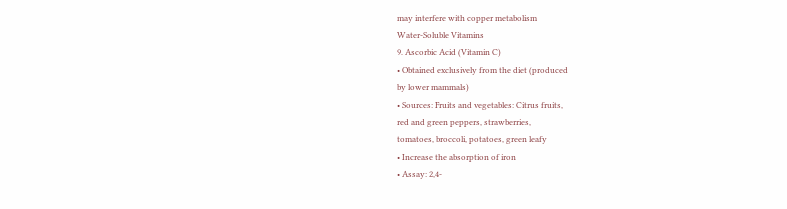may interfere with copper metabolism
Water-Soluble Vitamins
9. Ascorbic Acid (Vitamin C)
• Obtained exclusively from the diet (produced
by lower mammals)
• Sources: Fruits and vegetables: Citrus fruits,
red and green peppers, strawberries,
tomatoes, broccoli, potatoes, green leafy
• Increase the absorption of iron
• Assay: 2,4-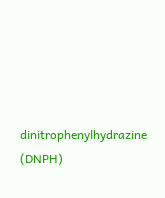dinitrophenylhydrazine (DNPH)